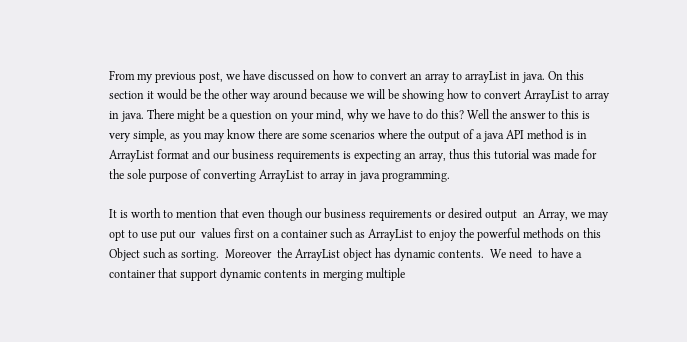From my previous post, we have discussed on how to convert an array to arrayList in java. On this section it would be the other way around because we will be showing how to convert ArrayList to array in java. There might be a question on your mind, why we have to do this? Well the answer to this is very simple, as you may know there are some scenarios where the output of a java API method is in ArrayList format and our business requirements is expecting an array, thus this tutorial was made for the sole purpose of converting ArrayList to array in java programming.

It is worth to mention that even though our business requirements or desired output  an Array, we may opt to use put our  values first on a container such as ArrayList to enjoy the powerful methods on this Object such as sorting.  Moreover  the ArrayList object has dynamic contents.  We need  to have a container that support dynamic contents in merging multiple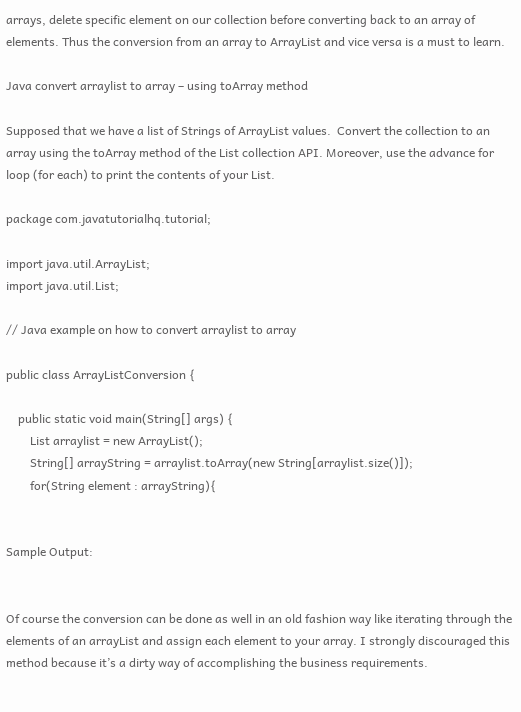arrays, delete specific element on our collection before converting back to an array of elements. Thus the conversion from an array to ArrayList and vice versa is a must to learn.

Java convert arraylist to array – using toArray method

Supposed that we have a list of Strings of ArrayList values.  Convert the collection to an array using the toArray method of the List collection API. Moreover, use the advance for loop (for each) to print the contents of your List.

package com.javatutorialhq.tutorial;

import java.util.ArrayList;
import java.util.List;

// Java example on how to convert arraylist to array

public class ArrayListConversion {

    public static void main(String[] args) {
        List arraylist = new ArrayList();
        String[] arrayString = arraylist.toArray(new String[arraylist.size()]);
        for(String element : arrayString){


Sample Output:


Of course the conversion can be done as well in an old fashion way like iterating through the elements of an arrayList and assign each element to your array. I strongly discouraged this method because it’s a dirty way of accomplishing the business requirements.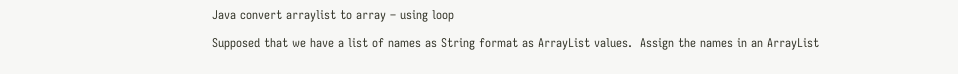Java convert arraylist to array – using loop

Supposed that we have a list of names as String format as ArrayList values.  Assign the names in an ArrayList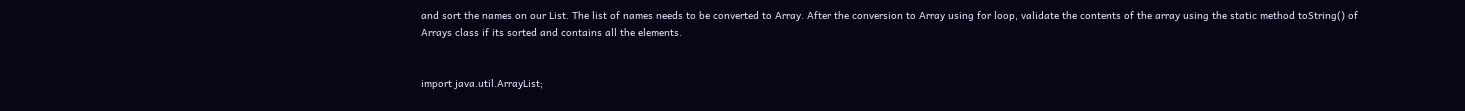and sort the names on our List. The list of names needs to be converted to Array. After the conversion to Array using for loop, validate the contents of the array using the static method toString() of Arrays class if its sorted and contains all the elements.


import java.util.ArrayList;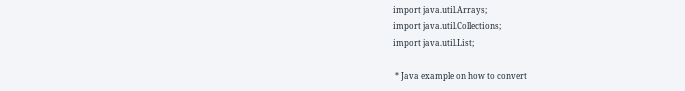import java.util.Arrays;
import java.util.Collections;
import java.util.List;

 * Java example on how to convert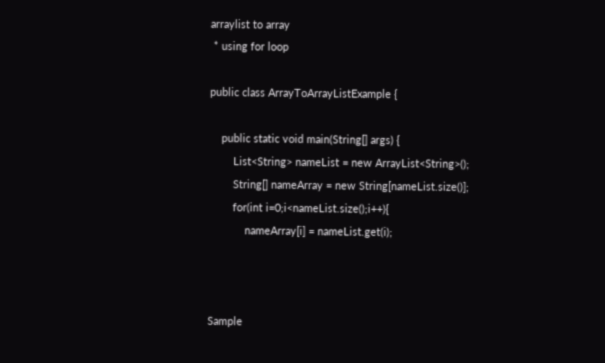arraylist to array
 * using for loop

public class ArrayToArrayListExample {

    public static void main(String[] args) {
        List<String> nameList = new ArrayList<String>();
        String[] nameArray = new String[nameList.size()];
        for(int i=0;i<nameList.size();i++){
            nameArray[i] = nameList.get(i);



Sample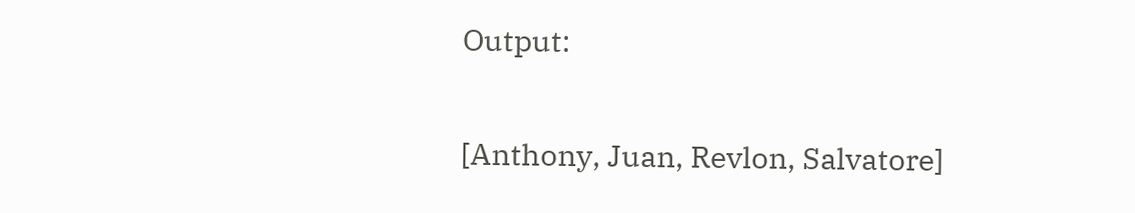Output:

[Anthony, Juan, Revlon, Salvatore]